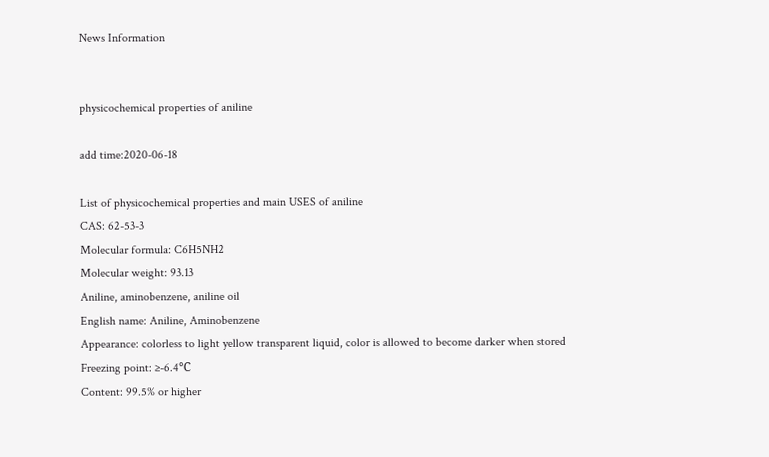News Information


physicochemical properties of aniline

add time:2020-06-18

List of physicochemical properties and main USES of aniline
CAS: 62-53-3
Molecular formula: C6H5NH2
Molecular weight: 93.13
Aniline, aminobenzene, aniline oil
English name: Aniline, Aminobenzene
Appearance: colorless to light yellow transparent liquid, color is allowed to become darker when stored
Freezing point: ≥-6.4℃
Content: 99.5% or higher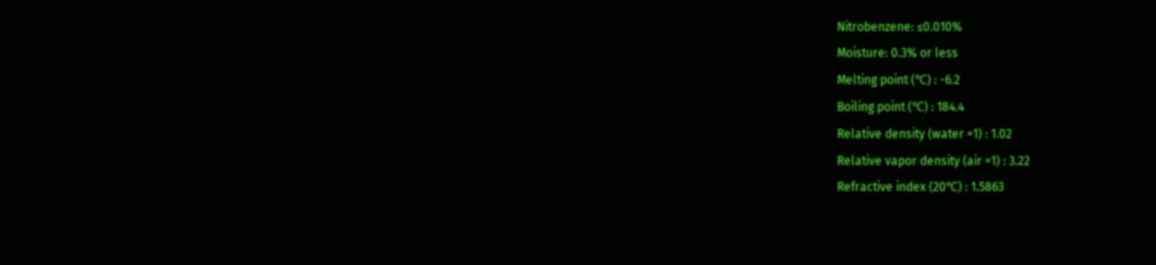Nitrobenzene: ≤0.010%
Moisture: 0.3% or less
Melting point (℃) : -6.2
Boiling point (℃) : 184.4
Relative density (water =1) : 1.02
Relative vapor density (air =1) : 3.22
Refractive index (20℃) : 1.5863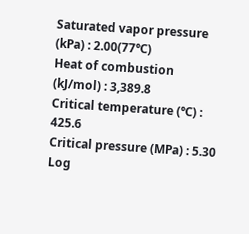Saturated vapor pressure (kPa) : 2.00(77℃)
Heat of combustion (kJ/mol) : 3,389.8
Critical temperature (℃) : 425.6
Critical pressure (MPa) : 5.30
Log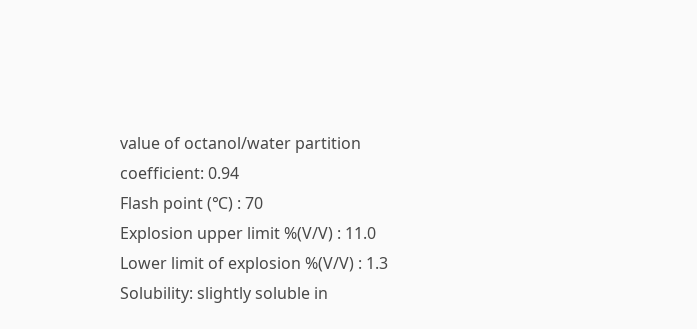value of octanol/water partition coefficient: 0.94
Flash point (℃) : 70
Explosion upper limit %(V/V) : 11.0
Lower limit of explosion %(V/V) : 1.3
Solubility: slightly soluble in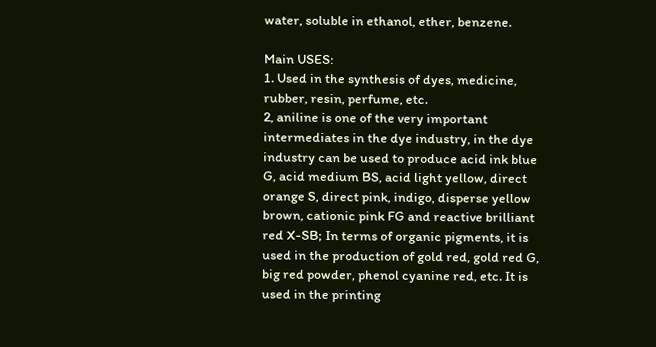water, soluble in ethanol, ether, benzene.

Main USES:
1. Used in the synthesis of dyes, medicine, rubber, resin, perfume, etc.
2, aniline is one of the very important intermediates in the dye industry, in the dye industry can be used to produce acid ink blue G, acid medium BS, acid light yellow, direct orange S, direct pink, indigo, disperse yellow brown, cationic pink FG and reactive brilliant red X-SB; In terms of organic pigments, it is used in the production of gold red, gold red G, big red powder, phenol cyanine red, etc. It is used in the printing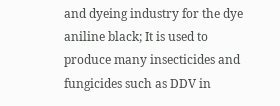and dyeing industry for the dye aniline black; It is used to produce many insecticides and fungicides such as DDV in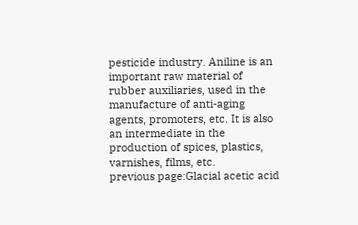pesticide industry. Aniline is an important raw material of rubber auxiliaries, used in the manufacture of anti-aging agents, promoters, etc. It is also an intermediate in the production of spices, plastics, varnishes, films, etc.
previous page:Glacial acetic acid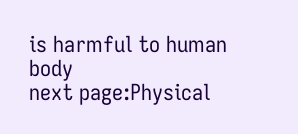is harmful to human body
next page:Physical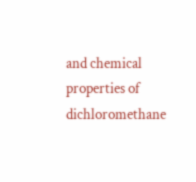and chemical properties of dichloromethane